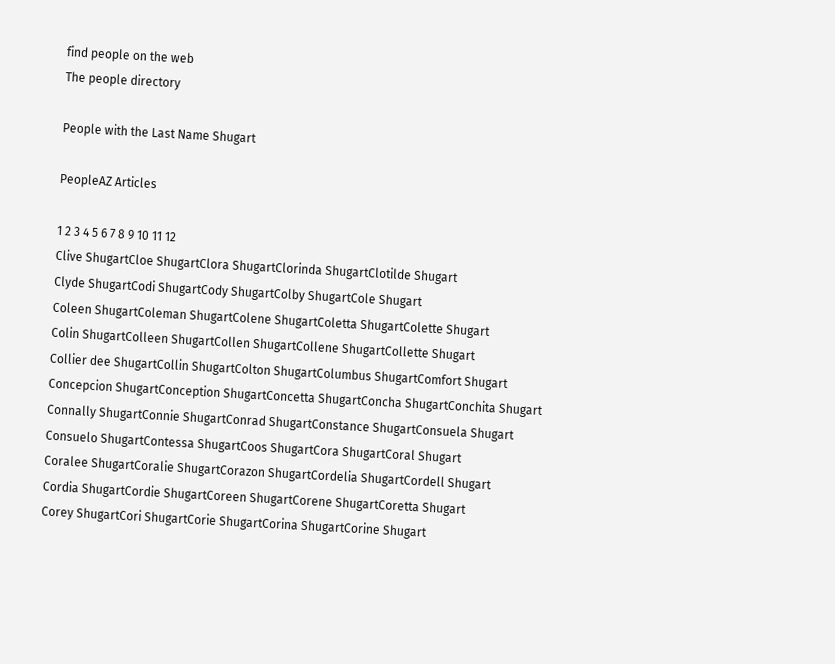find people on the web
The people directory

People with the Last Name Shugart

PeopleAZ Articles

1 2 3 4 5 6 7 8 9 10 11 12
Clive ShugartCloe ShugartClora ShugartClorinda ShugartClotilde Shugart
Clyde ShugartCodi ShugartCody ShugartColby ShugartCole Shugart
Coleen ShugartColeman ShugartColene ShugartColetta ShugartColette Shugart
Colin ShugartColleen ShugartCollen ShugartCollene ShugartCollette Shugart
Collier dee ShugartCollin ShugartColton ShugartColumbus ShugartComfort Shugart
Concepcion ShugartConception ShugartConcetta ShugartConcha ShugartConchita Shugart
Connally ShugartConnie ShugartConrad ShugartConstance ShugartConsuela Shugart
Consuelo ShugartContessa ShugartCoos ShugartCora ShugartCoral Shugart
Coralee ShugartCoralie ShugartCorazon ShugartCordelia ShugartCordell Shugart
Cordia ShugartCordie ShugartCoreen ShugartCorene ShugartCoretta Shugart
Corey ShugartCori ShugartCorie ShugartCorina ShugartCorine Shugart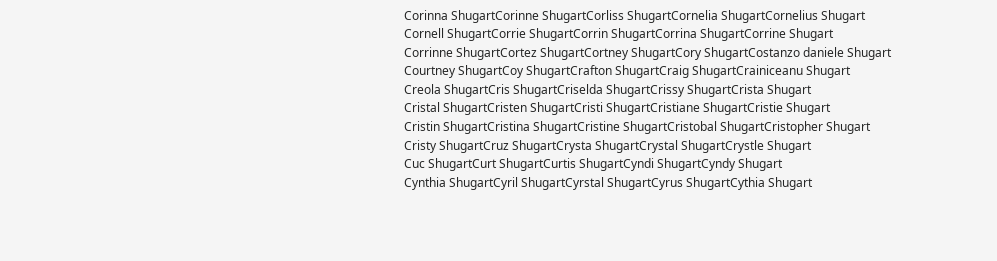Corinna ShugartCorinne ShugartCorliss ShugartCornelia ShugartCornelius Shugart
Cornell ShugartCorrie ShugartCorrin ShugartCorrina ShugartCorrine Shugart
Corrinne ShugartCortez ShugartCortney ShugartCory ShugartCostanzo daniele Shugart
Courtney ShugartCoy ShugartCrafton ShugartCraig ShugartCrainiceanu Shugart
Creola ShugartCris ShugartCriselda ShugartCrissy ShugartCrista Shugart
Cristal ShugartCristen ShugartCristi ShugartCristiane ShugartCristie Shugart
Cristin ShugartCristina ShugartCristine ShugartCristobal ShugartCristopher Shugart
Cristy ShugartCruz ShugartCrysta ShugartCrystal ShugartCrystle Shugart
Cuc ShugartCurt ShugartCurtis ShugartCyndi ShugartCyndy Shugart
Cynthia ShugartCyril ShugartCyrstal ShugartCyrus ShugartCythia Shugart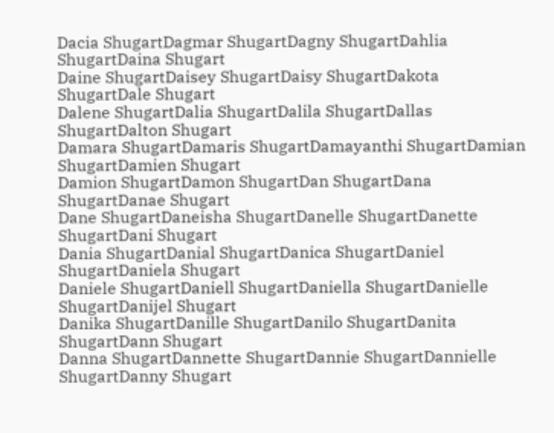Dacia ShugartDagmar ShugartDagny ShugartDahlia ShugartDaina Shugart
Daine ShugartDaisey ShugartDaisy ShugartDakota ShugartDale Shugart
Dalene ShugartDalia ShugartDalila ShugartDallas ShugartDalton Shugart
Damara ShugartDamaris ShugartDamayanthi ShugartDamian ShugartDamien Shugart
Damion ShugartDamon ShugartDan ShugartDana ShugartDanae Shugart
Dane ShugartDaneisha ShugartDanelle ShugartDanette ShugartDani Shugart
Dania ShugartDanial ShugartDanica ShugartDaniel ShugartDaniela Shugart
Daniele ShugartDaniell ShugartDaniella ShugartDanielle ShugartDanijel Shugart
Danika ShugartDanille ShugartDanilo ShugartDanita ShugartDann Shugart
Danna ShugartDannette ShugartDannie ShugartDannielle ShugartDanny Shugart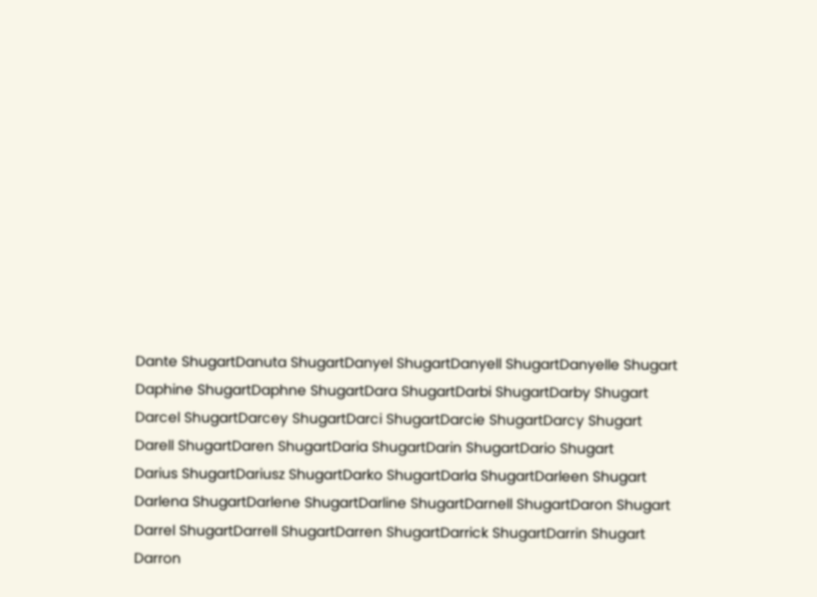Dante ShugartDanuta ShugartDanyel ShugartDanyell ShugartDanyelle Shugart
Daphine ShugartDaphne ShugartDara ShugartDarbi ShugartDarby Shugart
Darcel ShugartDarcey ShugartDarci ShugartDarcie ShugartDarcy Shugart
Darell ShugartDaren ShugartDaria ShugartDarin ShugartDario Shugart
Darius ShugartDariusz ShugartDarko ShugartDarla ShugartDarleen Shugart
Darlena ShugartDarlene ShugartDarline ShugartDarnell ShugartDaron Shugart
Darrel ShugartDarrell ShugartDarren ShugartDarrick ShugartDarrin Shugart
Darron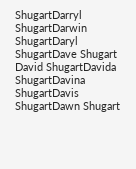ShugartDarryl ShugartDarwin ShugartDaryl ShugartDave Shugart
David ShugartDavida ShugartDavina ShugartDavis ShugartDawn Shugart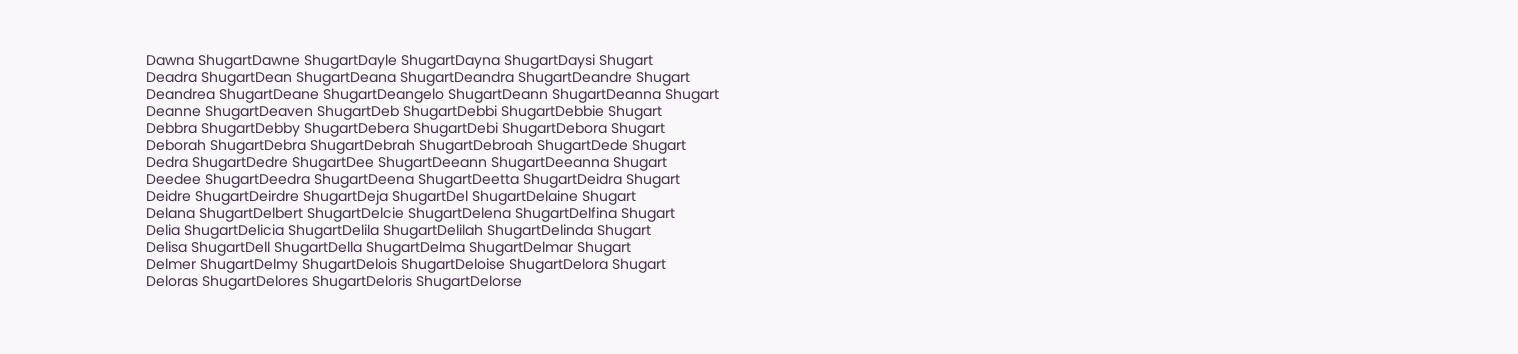Dawna ShugartDawne ShugartDayle ShugartDayna ShugartDaysi Shugart
Deadra ShugartDean ShugartDeana ShugartDeandra ShugartDeandre Shugart
Deandrea ShugartDeane ShugartDeangelo ShugartDeann ShugartDeanna Shugart
Deanne ShugartDeaven ShugartDeb ShugartDebbi ShugartDebbie Shugart
Debbra ShugartDebby ShugartDebera ShugartDebi ShugartDebora Shugart
Deborah ShugartDebra ShugartDebrah ShugartDebroah ShugartDede Shugart
Dedra ShugartDedre ShugartDee ShugartDeeann ShugartDeeanna Shugart
Deedee ShugartDeedra ShugartDeena ShugartDeetta ShugartDeidra Shugart
Deidre ShugartDeirdre ShugartDeja ShugartDel ShugartDelaine Shugart
Delana ShugartDelbert ShugartDelcie ShugartDelena ShugartDelfina Shugart
Delia ShugartDelicia ShugartDelila ShugartDelilah ShugartDelinda Shugart
Delisa ShugartDell ShugartDella ShugartDelma ShugartDelmar Shugart
Delmer ShugartDelmy ShugartDelois ShugartDeloise ShugartDelora Shugart
Deloras ShugartDelores ShugartDeloris ShugartDelorse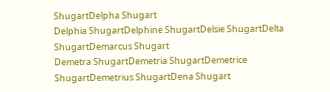ShugartDelpha Shugart
Delphia ShugartDelphine ShugartDelsie ShugartDelta ShugartDemarcus Shugart
Demetra ShugartDemetria ShugartDemetrice ShugartDemetrius ShugartDena Shugart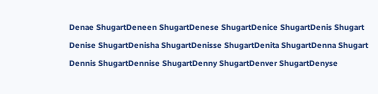Denae ShugartDeneen ShugartDenese ShugartDenice ShugartDenis Shugart
Denise ShugartDenisha ShugartDenisse ShugartDenita ShugartDenna Shugart
Dennis ShugartDennise ShugartDenny ShugartDenver ShugartDenyse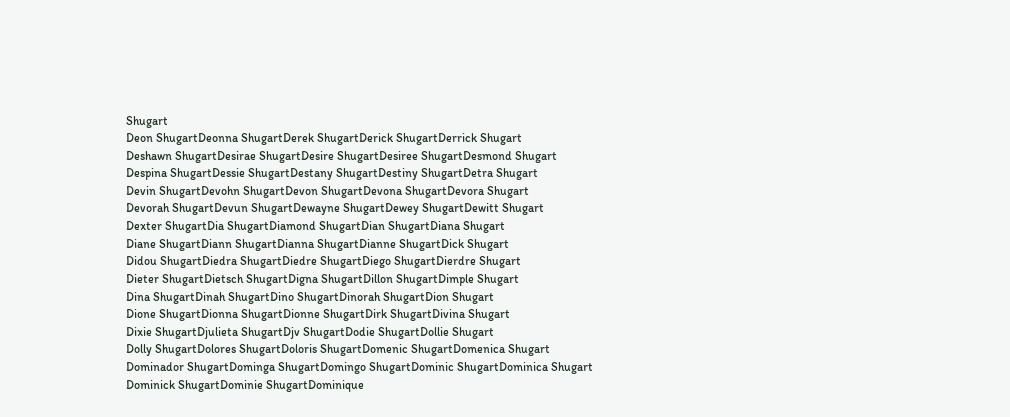Shugart
Deon ShugartDeonna ShugartDerek ShugartDerick ShugartDerrick Shugart
Deshawn ShugartDesirae ShugartDesire ShugartDesiree ShugartDesmond Shugart
Despina ShugartDessie ShugartDestany ShugartDestiny ShugartDetra Shugart
Devin ShugartDevohn ShugartDevon ShugartDevona ShugartDevora Shugart
Devorah ShugartDevun ShugartDewayne ShugartDewey ShugartDewitt Shugart
Dexter ShugartDia ShugartDiamond ShugartDian ShugartDiana Shugart
Diane ShugartDiann ShugartDianna ShugartDianne ShugartDick Shugart
Didou ShugartDiedra ShugartDiedre ShugartDiego ShugartDierdre Shugart
Dieter ShugartDietsch ShugartDigna ShugartDillon ShugartDimple Shugart
Dina ShugartDinah ShugartDino ShugartDinorah ShugartDion Shugart
Dione ShugartDionna ShugartDionne ShugartDirk ShugartDivina Shugart
Dixie ShugartDjulieta ShugartDjv ShugartDodie ShugartDollie Shugart
Dolly ShugartDolores ShugartDoloris ShugartDomenic ShugartDomenica Shugart
Dominador ShugartDominga ShugartDomingo ShugartDominic ShugartDominica Shugart
Dominick ShugartDominie ShugartDominique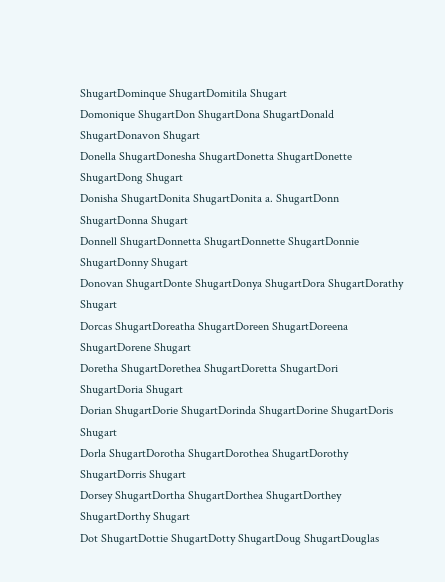ShugartDominque ShugartDomitila Shugart
Domonique ShugartDon ShugartDona ShugartDonald ShugartDonavon Shugart
Donella ShugartDonesha ShugartDonetta ShugartDonette ShugartDong Shugart
Donisha ShugartDonita ShugartDonita a. ShugartDonn ShugartDonna Shugart
Donnell ShugartDonnetta ShugartDonnette ShugartDonnie ShugartDonny Shugart
Donovan ShugartDonte ShugartDonya ShugartDora ShugartDorathy Shugart
Dorcas ShugartDoreatha ShugartDoreen ShugartDoreena ShugartDorene Shugart
Doretha ShugartDorethea ShugartDoretta ShugartDori ShugartDoria Shugart
Dorian ShugartDorie ShugartDorinda ShugartDorine ShugartDoris Shugart
Dorla ShugartDorotha ShugartDorothea ShugartDorothy ShugartDorris Shugart
Dorsey ShugartDortha ShugartDorthea ShugartDorthey ShugartDorthy Shugart
Dot ShugartDottie ShugartDotty ShugartDoug ShugartDouglas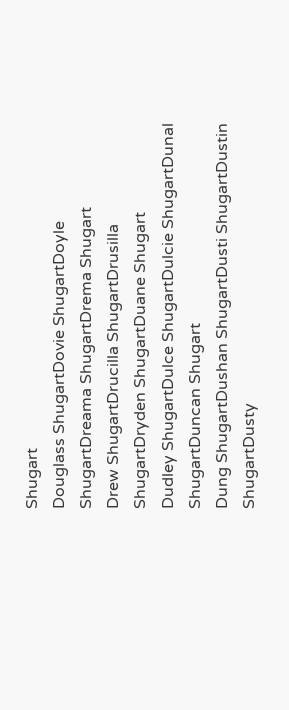Shugart
Douglass ShugartDovie ShugartDoyle ShugartDreama ShugartDrema Shugart
Drew ShugartDrucilla ShugartDrusilla ShugartDryden ShugartDuane Shugart
Dudley ShugartDulce ShugartDulcie ShugartDunal ShugartDuncan Shugart
Dung ShugartDushan ShugartDusti ShugartDustin ShugartDusty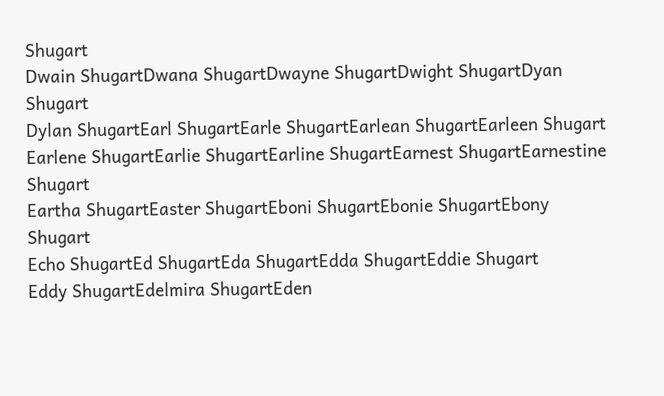Shugart
Dwain ShugartDwana ShugartDwayne ShugartDwight ShugartDyan Shugart
Dylan ShugartEarl ShugartEarle ShugartEarlean ShugartEarleen Shugart
Earlene ShugartEarlie ShugartEarline ShugartEarnest ShugartEarnestine Shugart
Eartha ShugartEaster ShugartEboni ShugartEbonie ShugartEbony Shugart
Echo ShugartEd ShugartEda ShugartEdda ShugartEddie Shugart
Eddy ShugartEdelmira ShugartEden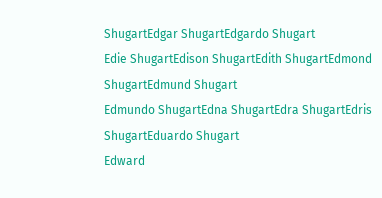ShugartEdgar ShugartEdgardo Shugart
Edie ShugartEdison ShugartEdith ShugartEdmond ShugartEdmund Shugart
Edmundo ShugartEdna ShugartEdra ShugartEdris ShugartEduardo Shugart
Edward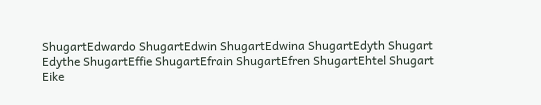ShugartEdwardo ShugartEdwin ShugartEdwina ShugartEdyth Shugart
Edythe ShugartEffie ShugartEfrain ShugartEfren ShugartEhtel Shugart
Eike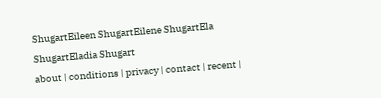ShugartEileen ShugartEilene ShugartEla ShugartEladia Shugart
about | conditions | privacy | contact | recent |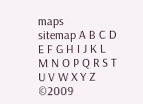maps
sitemap A B C D E F G H I J K L M N O P Q R S T U V W X Y Z ©2009